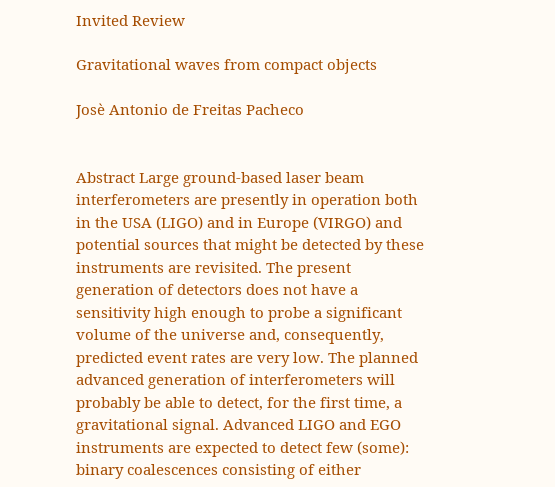Invited Review

Gravitational waves from compact objects

Josè Antonio de Freitas Pacheco


Abstract Large ground-based laser beam interferometers are presently in operation both in the USA (LIGO) and in Europe (VIRGO) and potential sources that might be detected by these instruments are revisited. The present generation of detectors does not have a sensitivity high enough to probe a significant volume of the universe and, consequently, predicted event rates are very low. The planned advanced generation of interferometers will probably be able to detect, for the first time, a gravitational signal. Advanced LIGO and EGO instruments are expected to detect few (some): binary coalescences consisting of either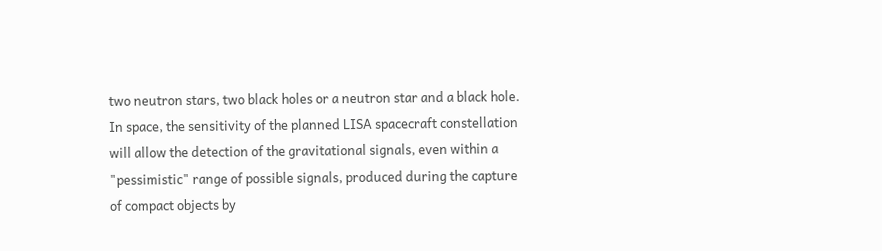two neutron stars, two black holes or a neutron star and a black hole. In space, the sensitivity of the planned LISA spacecraft constellation will allow the detection of the gravitational signals, even within a "pessimistic" range of possible signals, produced during the capture of compact objects by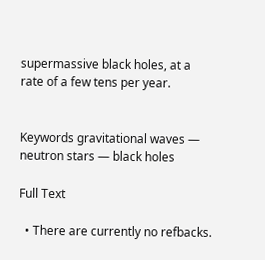supermassive black holes, at a rate of a few tens per year.


Keywords gravitational waves — neutron stars — black holes

Full Text

  • There are currently no refbacks.